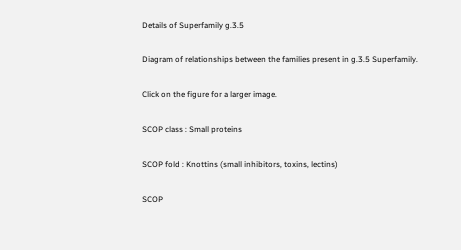Details of Superfamily g.3.5

Diagram of relationships between the families present in g.3.5 Superfamily.

Click on the figure for a larger image.

SCOP class : Small proteins

SCOP fold : Knottins (small inhibitors, toxins, lectins)

SCOP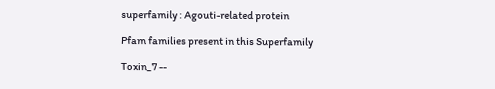superfamily : Agouti-related protein

Pfam families present in this Superfamily

Toxin_7 --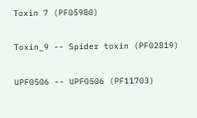Toxin 7 (PF05980)

Toxin_9 -- Spider toxin (PF02819)

UPF0506 -- UPF0506 (PF11703)